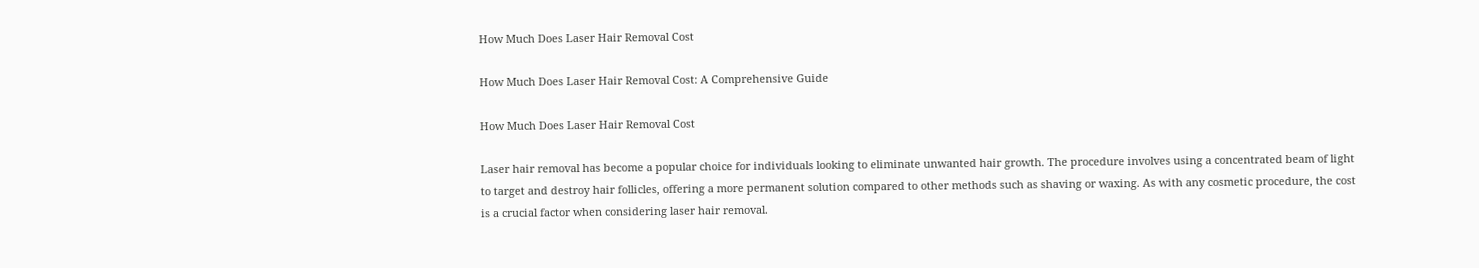How Much Does Laser Hair Removal Cost

How Much Does Laser Hair Removal Cost: A Comprehensive Guide

How Much Does Laser Hair Removal Cost

Laser hair removal has become a popular choice for individuals looking to eliminate unwanted hair growth. The procedure involves using a concentrated beam of light to target and destroy hair follicles, offering a more permanent solution compared to other methods such as shaving or waxing. As with any cosmetic procedure, the cost is a crucial factor when considering laser hair removal.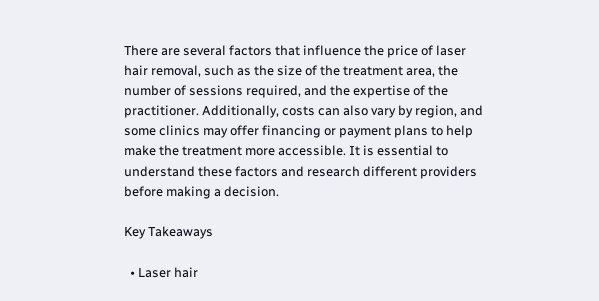There are several factors that influence the price of laser hair removal, such as the size of the treatment area, the number of sessions required, and the expertise of the practitioner. Additionally, costs can also vary by region, and some clinics may offer financing or payment plans to help make the treatment more accessible. It is essential to understand these factors and research different providers before making a decision.

Key Takeaways

  • Laser hair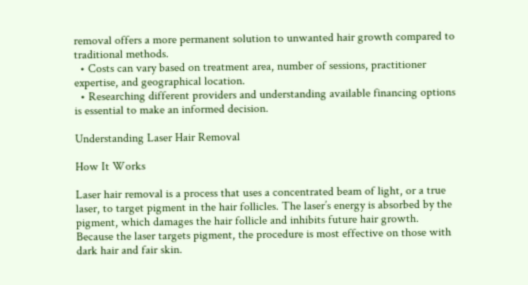removal offers a more permanent solution to unwanted hair growth compared to traditional methods.
  • Costs can vary based on treatment area, number of sessions, practitioner expertise, and geographical location.
  • Researching different providers and understanding available financing options is essential to make an informed decision.

Understanding Laser Hair Removal

How It Works

Laser hair removal is a process that uses a concentrated beam of light, or a true laser, to target pigment in the hair follicles. The laser’s energy is absorbed by the pigment, which damages the hair follicle and inhibits future hair growth. Because the laser targets pigment, the procedure is most effective on those with dark hair and fair skin.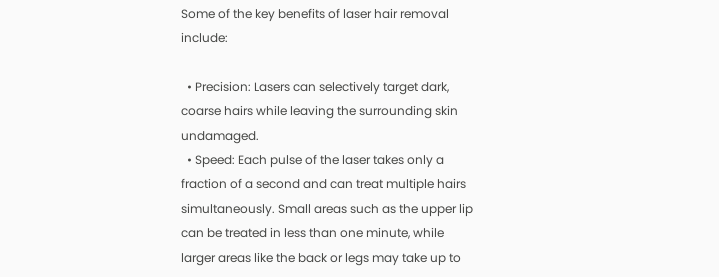Some of the key benefits of laser hair removal include:

  • Precision: Lasers can selectively target dark, coarse hairs while leaving the surrounding skin undamaged.
  • Speed: Each pulse of the laser takes only a fraction of a second and can treat multiple hairs simultaneously. Small areas such as the upper lip can be treated in less than one minute, while larger areas like the back or legs may take up to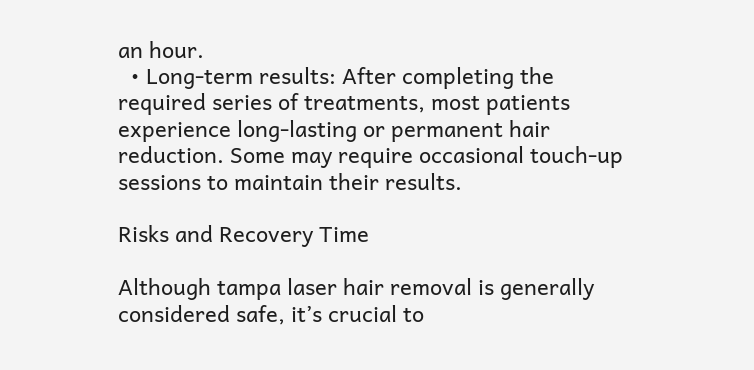an hour.
  • Long-term results: After completing the required series of treatments, most patients experience long-lasting or permanent hair reduction. Some may require occasional touch-up sessions to maintain their results.

Risks and Recovery Time

Although tampa laser hair removal is generally considered safe, it’s crucial to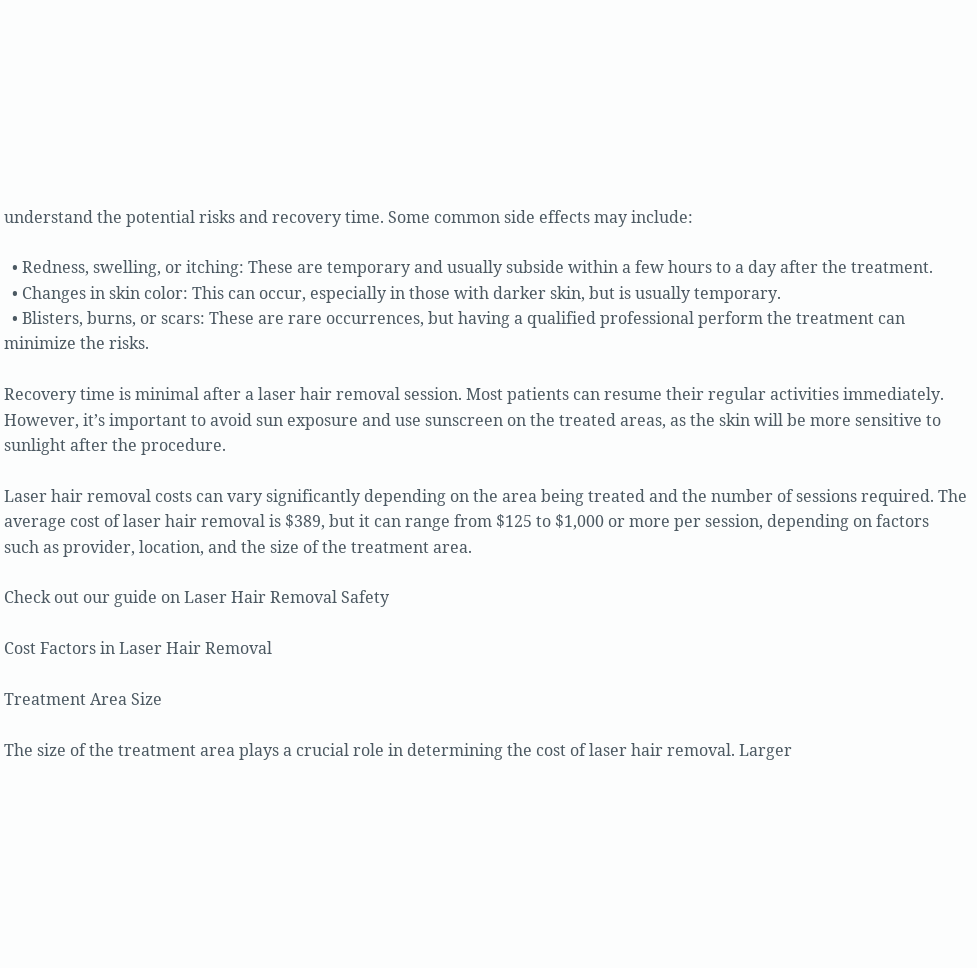understand the potential risks and recovery time. Some common side effects may include:

  • Redness, swelling, or itching: These are temporary and usually subside within a few hours to a day after the treatment.
  • Changes in skin color: This can occur, especially in those with darker skin, but is usually temporary.
  • Blisters, burns, or scars: These are rare occurrences, but having a qualified professional perform the treatment can minimize the risks.

Recovery time is minimal after a laser hair removal session. Most patients can resume their regular activities immediately. However, it’s important to avoid sun exposure and use sunscreen on the treated areas, as the skin will be more sensitive to sunlight after the procedure.

Laser hair removal costs can vary significantly depending on the area being treated and the number of sessions required. The average cost of laser hair removal is $389, but it can range from $125 to $1,000 or more per session, depending on factors such as provider, location, and the size of the treatment area.

Check out our guide on Laser Hair Removal Safety

Cost Factors in Laser Hair Removal

Treatment Area Size

The size of the treatment area plays a crucial role in determining the cost of laser hair removal. Larger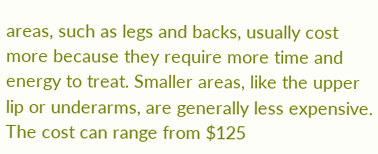areas, such as legs and backs, usually cost more because they require more time and energy to treat. Smaller areas, like the upper lip or underarms, are generally less expensive. The cost can range from $125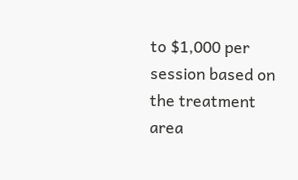to $1,000 per session based on the treatment area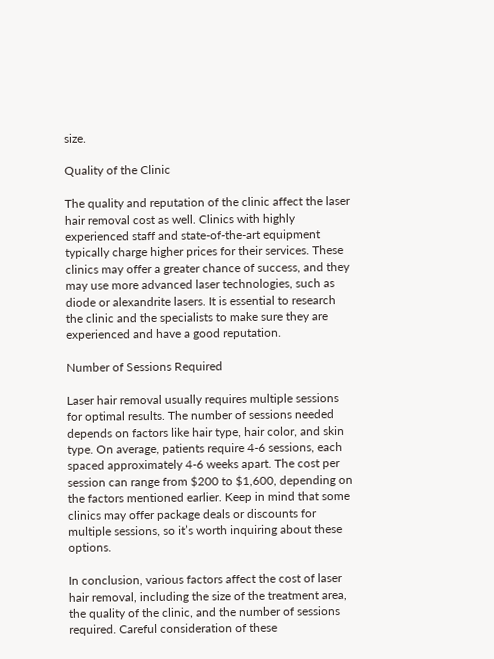size.

Quality of the Clinic

The quality and reputation of the clinic affect the laser hair removal cost as well. Clinics with highly experienced staff and state-of-the-art equipment typically charge higher prices for their services. These clinics may offer a greater chance of success, and they may use more advanced laser technologies, such as diode or alexandrite lasers. It is essential to research the clinic and the specialists to make sure they are experienced and have a good reputation.

Number of Sessions Required

Laser hair removal usually requires multiple sessions for optimal results. The number of sessions needed depends on factors like hair type, hair color, and skin type. On average, patients require 4-6 sessions, each spaced approximately 4-6 weeks apart. The cost per session can range from $200 to $1,600, depending on the factors mentioned earlier. Keep in mind that some clinics may offer package deals or discounts for multiple sessions, so it’s worth inquiring about these options.

In conclusion, various factors affect the cost of laser hair removal, including the size of the treatment area, the quality of the clinic, and the number of sessions required. Careful consideration of these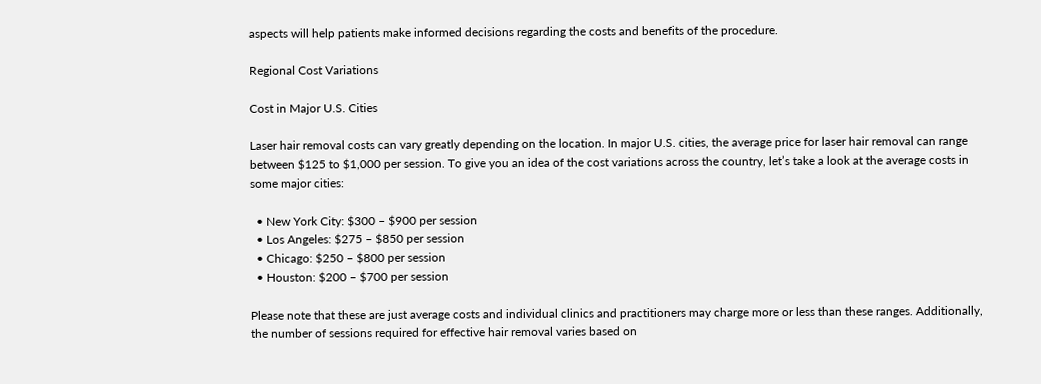aspects will help patients make informed decisions regarding the costs and benefits of the procedure.

Regional Cost Variations

Cost in Major U.S. Cities

Laser hair removal costs can vary greatly depending on the location. In major U.S. cities, the average price for laser hair removal can range between $125 to $1,000 per session. To give you an idea of the cost variations across the country, let’s take a look at the average costs in some major cities:

  • New York City: $300 – $900 per session
  • Los Angeles: $275 – $850 per session
  • Chicago: $250 – $800 per session
  • Houston: $200 – $700 per session

Please note that these are just average costs and individual clinics and practitioners may charge more or less than these ranges. Additionally, the number of sessions required for effective hair removal varies based on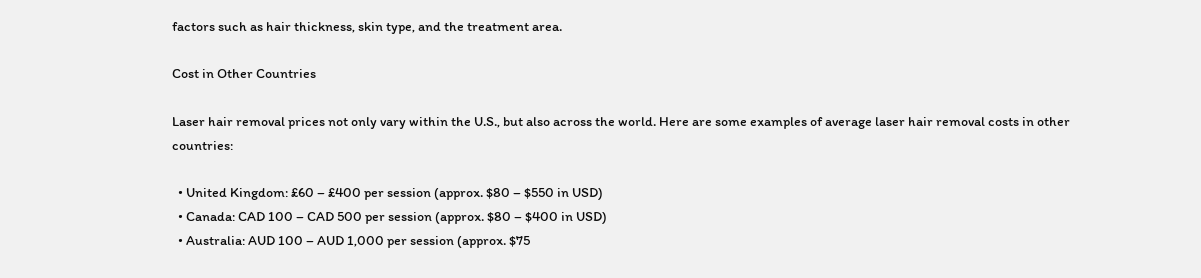factors such as hair thickness, skin type, and the treatment area.

Cost in Other Countries

Laser hair removal prices not only vary within the U.S., but also across the world. Here are some examples of average laser hair removal costs in other countries:

  • United Kingdom: £60 – £400 per session (approx. $80 – $550 in USD)
  • Canada: CAD 100 – CAD 500 per session (approx. $80 – $400 in USD)
  • Australia: AUD 100 – AUD 1,000 per session (approx. $75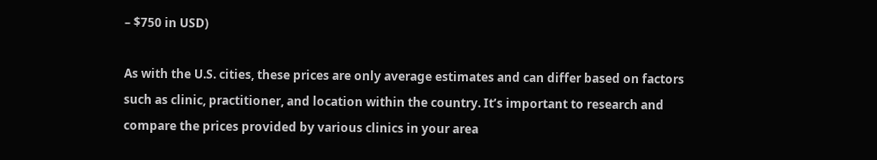– $750 in USD)

As with the U.S. cities, these prices are only average estimates and can differ based on factors such as clinic, practitioner, and location within the country. It’s important to research and compare the prices provided by various clinics in your area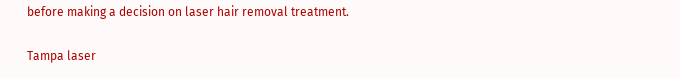before making a decision on laser hair removal treatment.

Tampa laser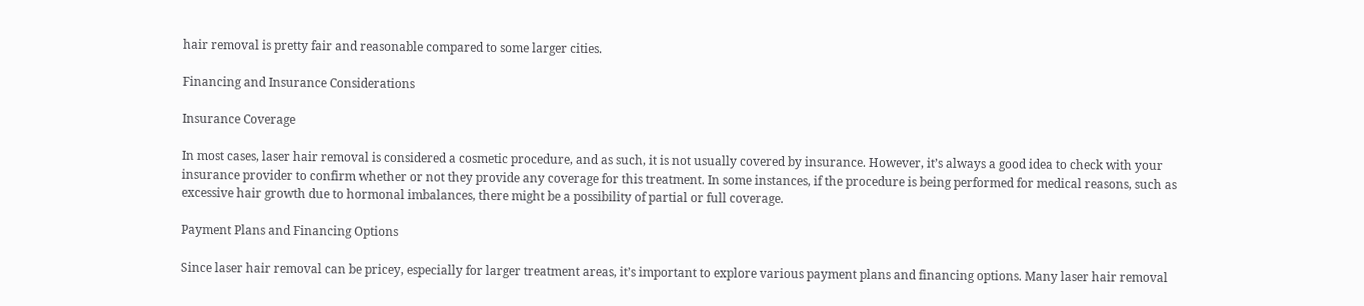hair removal is pretty fair and reasonable compared to some larger cities.

Financing and Insurance Considerations

Insurance Coverage

In most cases, laser hair removal is considered a cosmetic procedure, and as such, it is not usually covered by insurance. However, it’s always a good idea to check with your insurance provider to confirm whether or not they provide any coverage for this treatment. In some instances, if the procedure is being performed for medical reasons, such as excessive hair growth due to hormonal imbalances, there might be a possibility of partial or full coverage.

Payment Plans and Financing Options

Since laser hair removal can be pricey, especially for larger treatment areas, it’s important to explore various payment plans and financing options. Many laser hair removal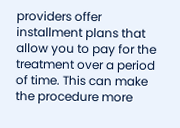providers offer installment plans that allow you to pay for the treatment over a period of time. This can make the procedure more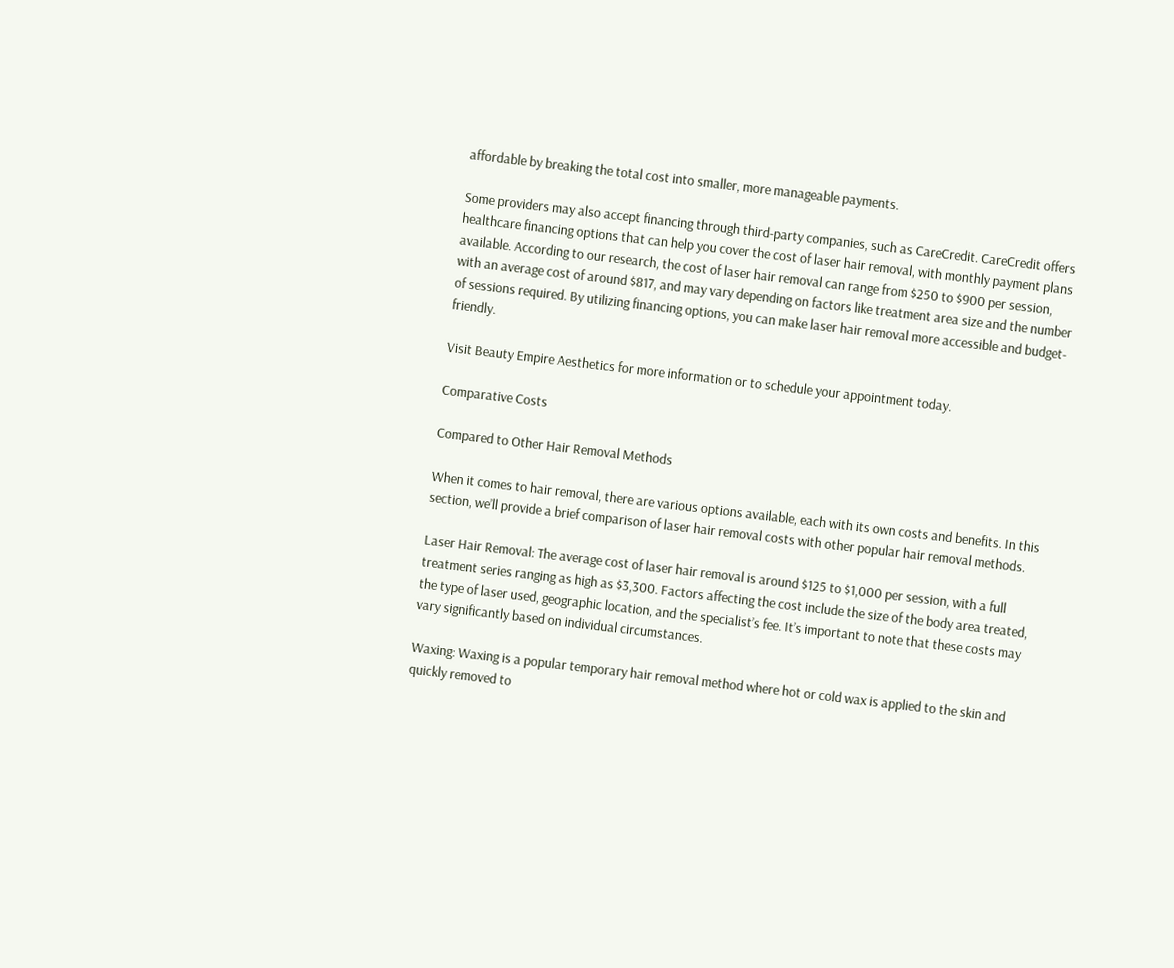affordable by breaking the total cost into smaller, more manageable payments.

Some providers may also accept financing through third-party companies, such as CareCredit. CareCredit offers healthcare financing options that can help you cover the cost of laser hair removal, with monthly payment plans available. According to our research, the cost of laser hair removal can range from $250 to $900 per session, with an average cost of around $817, and may vary depending on factors like treatment area size and the number of sessions required. By utilizing financing options, you can make laser hair removal more accessible and budget-friendly.

Visit Beauty Empire Aesthetics for more information or to schedule your appointment today.

Comparative Costs

Compared to Other Hair Removal Methods

When it comes to hair removal, there are various options available, each with its own costs and benefits. In this section, we’ll provide a brief comparison of laser hair removal costs with other popular hair removal methods.

Laser Hair Removal: The average cost of laser hair removal is around $125 to $1,000 per session, with a full treatment series ranging as high as $3,300. Factors affecting the cost include the size of the body area treated, the type of laser used, geographic location, and the specialist’s fee. It’s important to note that these costs may vary significantly based on individual circumstances.

Waxing: Waxing is a popular temporary hair removal method where hot or cold wax is applied to the skin and quickly removed to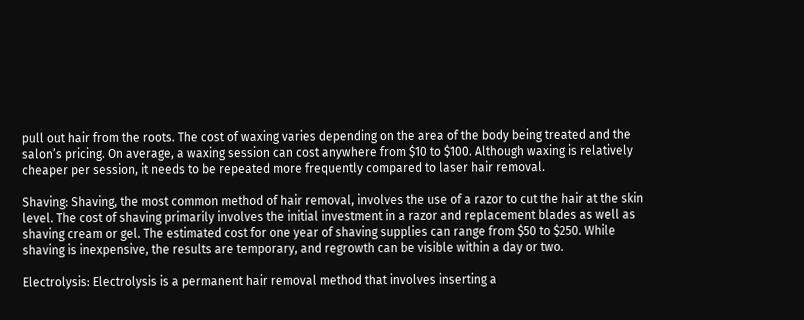pull out hair from the roots. The cost of waxing varies depending on the area of the body being treated and the salon’s pricing. On average, a waxing session can cost anywhere from $10 to $100. Although waxing is relatively cheaper per session, it needs to be repeated more frequently compared to laser hair removal.

Shaving: Shaving, the most common method of hair removal, involves the use of a razor to cut the hair at the skin level. The cost of shaving primarily involves the initial investment in a razor and replacement blades as well as shaving cream or gel. The estimated cost for one year of shaving supplies can range from $50 to $250. While shaving is inexpensive, the results are temporary, and regrowth can be visible within a day or two.

Electrolysis: Electrolysis is a permanent hair removal method that involves inserting a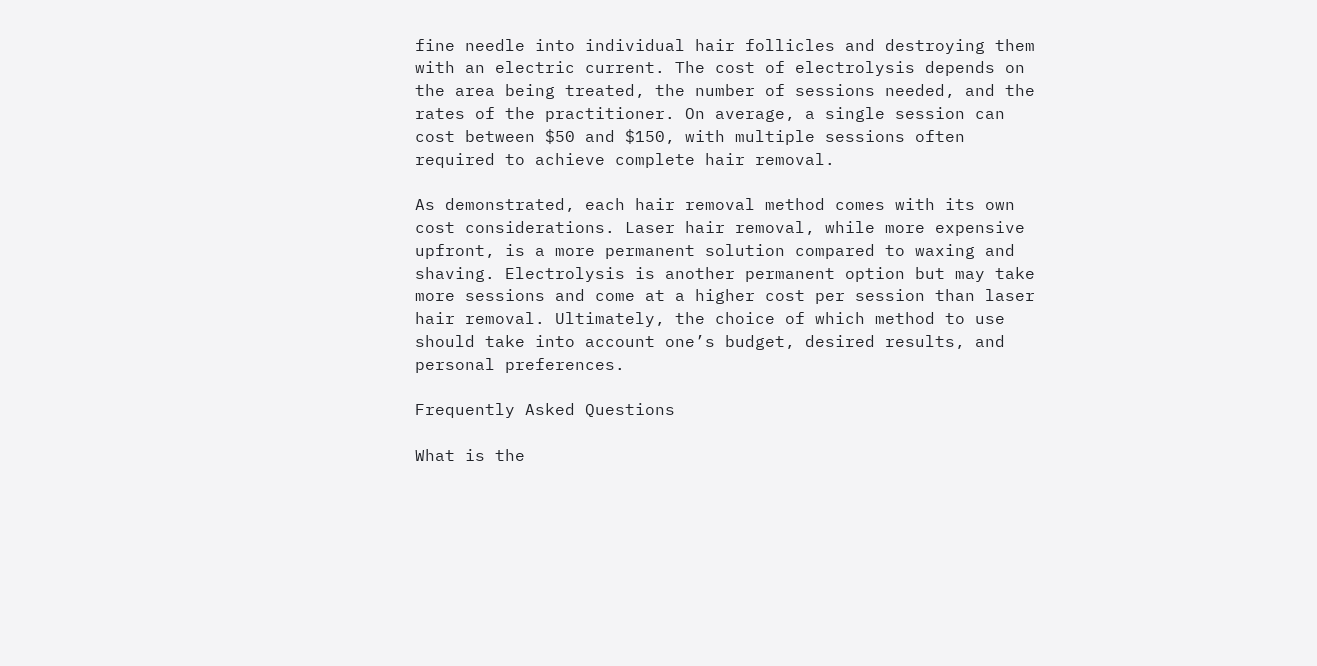fine needle into individual hair follicles and destroying them with an electric current. The cost of electrolysis depends on the area being treated, the number of sessions needed, and the rates of the practitioner. On average, a single session can cost between $50 and $150, with multiple sessions often required to achieve complete hair removal.

As demonstrated, each hair removal method comes with its own cost considerations. Laser hair removal, while more expensive upfront, is a more permanent solution compared to waxing and shaving. Electrolysis is another permanent option but may take more sessions and come at a higher cost per session than laser hair removal. Ultimately, the choice of which method to use should take into account one’s budget, desired results, and personal preferences.

Frequently Asked Questions

What is the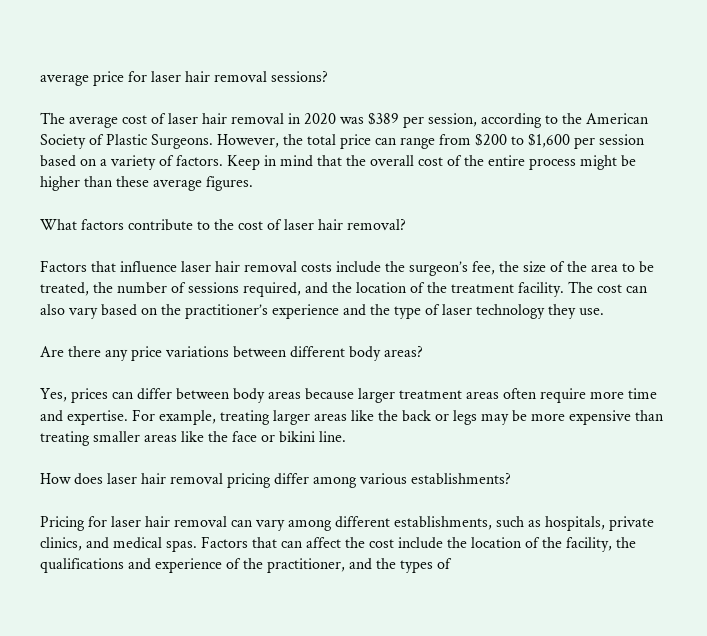average price for laser hair removal sessions?

The average cost of laser hair removal in 2020 was $389 per session, according to the American Society of Plastic Surgeons. However, the total price can range from $200 to $1,600 per session based on a variety of factors. Keep in mind that the overall cost of the entire process might be higher than these average figures.

What factors contribute to the cost of laser hair removal?

Factors that influence laser hair removal costs include the surgeon’s fee, the size of the area to be treated, the number of sessions required, and the location of the treatment facility. The cost can also vary based on the practitioner’s experience and the type of laser technology they use.

Are there any price variations between different body areas?

Yes, prices can differ between body areas because larger treatment areas often require more time and expertise. For example, treating larger areas like the back or legs may be more expensive than treating smaller areas like the face or bikini line.

How does laser hair removal pricing differ among various establishments?

Pricing for laser hair removal can vary among different establishments, such as hospitals, private clinics, and medical spas. Factors that can affect the cost include the location of the facility, the qualifications and experience of the practitioner, and the types of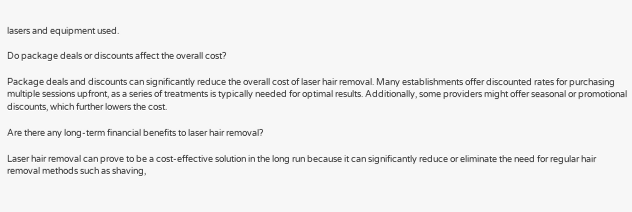lasers and equipment used.

Do package deals or discounts affect the overall cost?

Package deals and discounts can significantly reduce the overall cost of laser hair removal. Many establishments offer discounted rates for purchasing multiple sessions upfront, as a series of treatments is typically needed for optimal results. Additionally, some providers might offer seasonal or promotional discounts, which further lowers the cost.

Are there any long-term financial benefits to laser hair removal?

Laser hair removal can prove to be a cost-effective solution in the long run because it can significantly reduce or eliminate the need for regular hair removal methods such as shaving,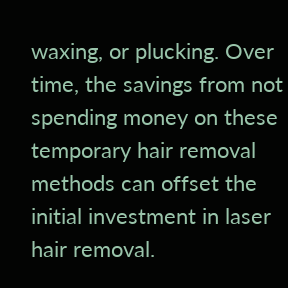waxing, or plucking. Over time, the savings from not spending money on these temporary hair removal methods can offset the initial investment in laser hair removal.